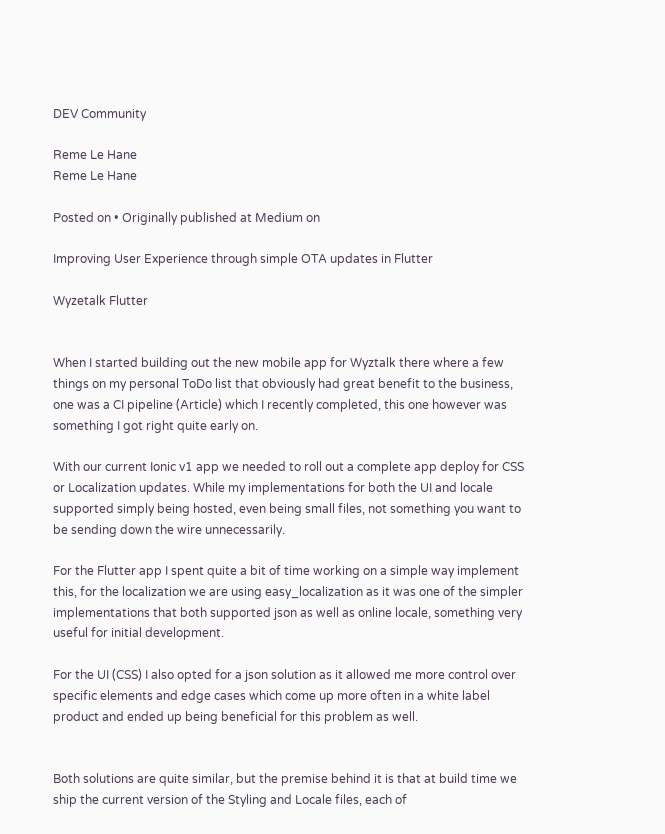DEV Community

Reme Le Hane
Reme Le Hane

Posted on • Originally published at Medium on

Improving User Experience through simple OTA updates in Flutter

Wyzetalk Flutter


When I started building out the new mobile app for Wyztalk there where a few things on my personal ToDo list that obviously had great benefit to the business, one was a CI pipeline (Article) which I recently completed, this one however was something I got right quite early on.

With our current Ionic v1 app we needed to roll out a complete app deploy for CSS or Localization updates. While my implementations for both the UI and locale supported simply being hosted, even being small files, not something you want to be sending down the wire unnecessarily.

For the Flutter app I spent quite a bit of time working on a simple way implement this, for the localization we are using easy_localization as it was one of the simpler implementations that both supported json as well as online locale, something very useful for initial development.

For the UI (CSS) I also opted for a json solution as it allowed me more control over specific elements and edge cases which come up more often in a white label product and ended up being beneficial for this problem as well.


Both solutions are quite similar, but the premise behind it is that at build time we ship the current version of the Styling and Locale files, each of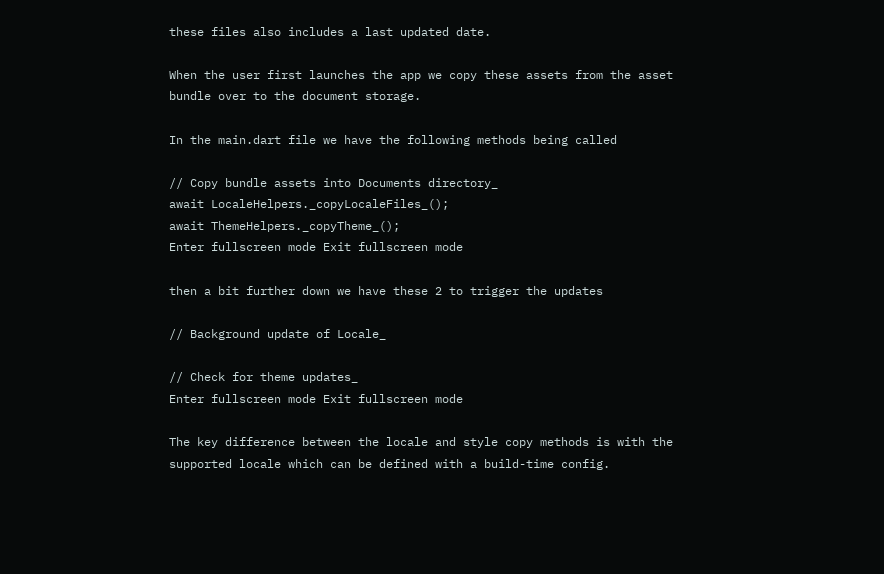these files also includes a last updated date.

When the user first launches the app we copy these assets from the asset bundle over to the document storage.

In the main.dart file we have the following methods being called

// Copy bundle assets into Documents directory_
await LocaleHelpers._copyLocaleFiles_();
await ThemeHelpers._copyTheme_();
Enter fullscreen mode Exit fullscreen mode

then a bit further down we have these 2 to trigger the updates

// Background update of Locale_

// Check for theme updates_
Enter fullscreen mode Exit fullscreen mode

The key difference between the locale and style copy methods is with the supported locale which can be defined with a build-time config.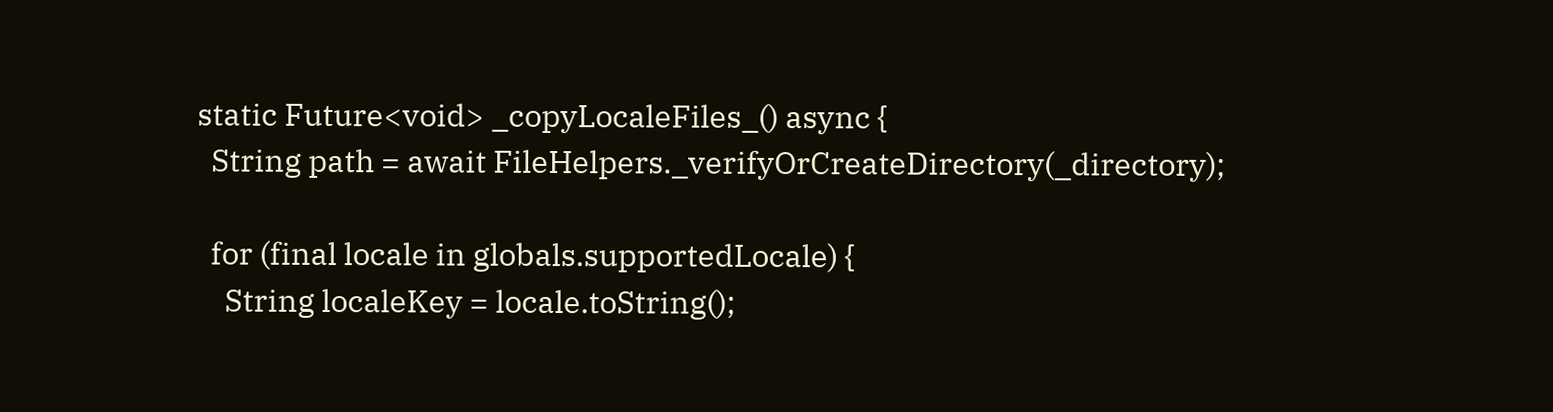static Future<void> _copyLocaleFiles_() async {
  String path = await FileHelpers._verifyOrCreateDirectory(_directory);

  for (final locale in globals.supportedLocale) {
    String localeKey = locale.toString();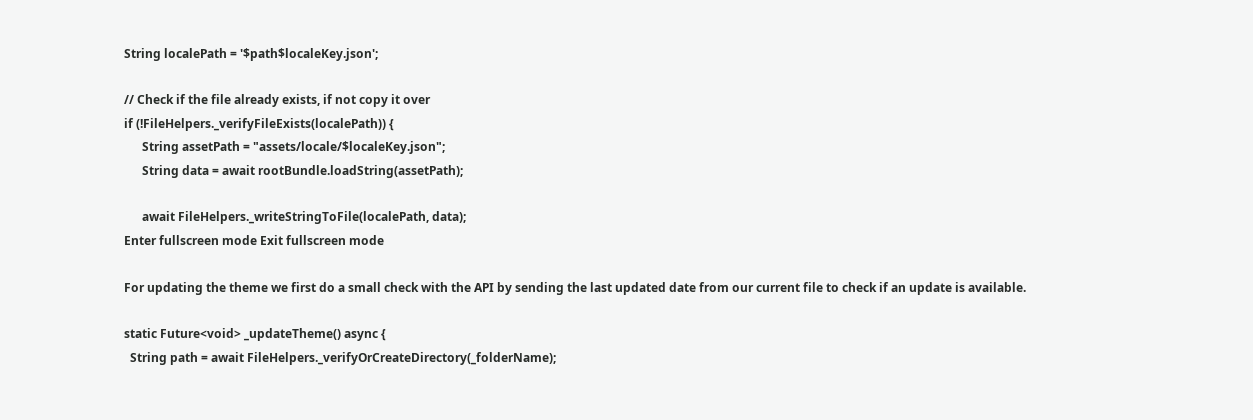String localePath = '$path$localeKey.json';

// Check if the file already exists, if not copy it over
if (!FileHelpers._verifyFileExists(localePath)) {
      String assetPath = "assets/locale/$localeKey.json";
      String data = await rootBundle.loadString(assetPath);

      await FileHelpers._writeStringToFile(localePath, data);
Enter fullscreen mode Exit fullscreen mode

For updating the theme we first do a small check with the API by sending the last updated date from our current file to check if an update is available.

static Future<void> _updateTheme() async {
  String path = await FileHelpers._verifyOrCreateDirectory(_folderName);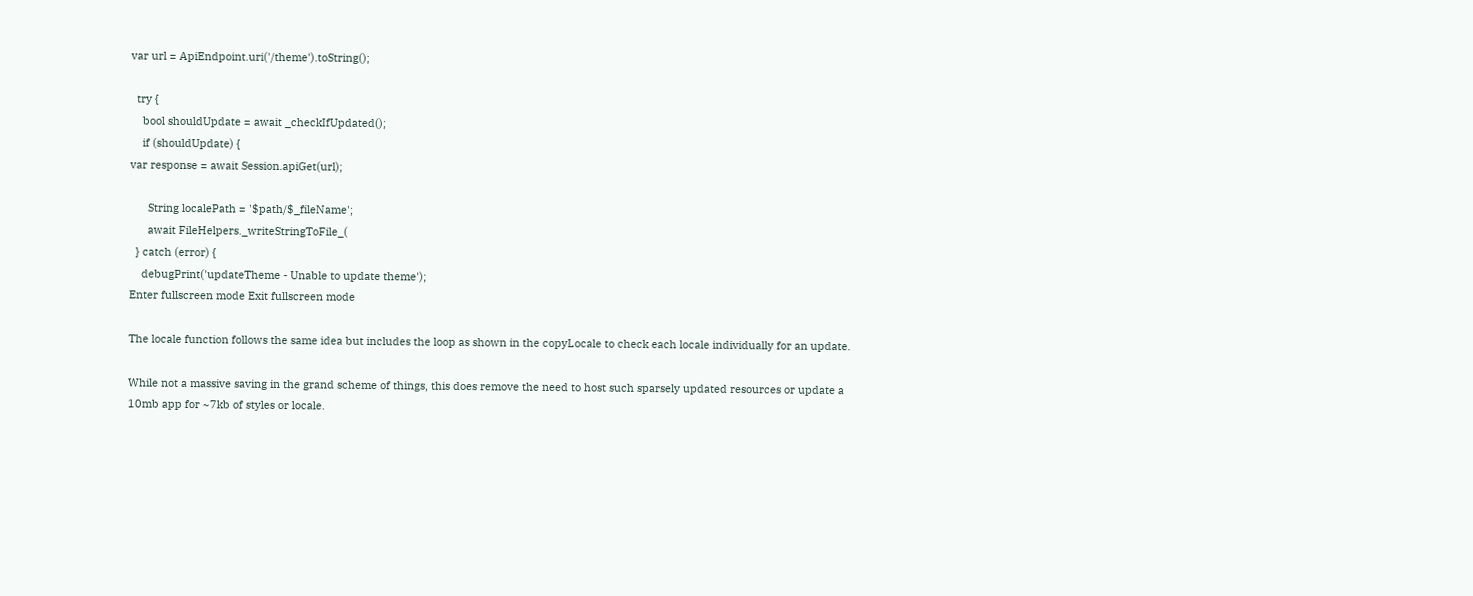var url = ApiEndpoint.uri('/theme').toString();

  try {
    bool shouldUpdate = await _checkIfUpdated();
    if (shouldUpdate) {
var response = await Session.apiGet(url);

      String localePath = '$path/$_fileName';
      await FileHelpers._writeStringToFile_(
  } catch (error) {
    debugPrint('updateTheme - Unable to update theme');
Enter fullscreen mode Exit fullscreen mode

The locale function follows the same idea but includes the loop as shown in the copyLocale to check each locale individually for an update.

While not a massive saving in the grand scheme of things, this does remove the need to host such sparsely updated resources or update a 10mb app for ~7kb of styles or locale.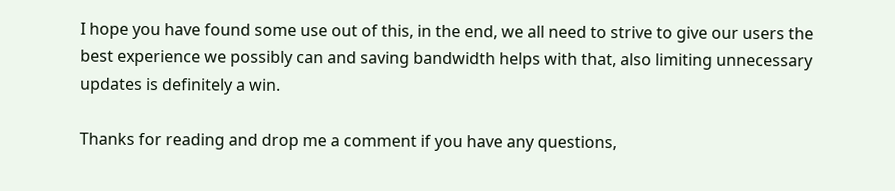I hope you have found some use out of this, in the end, we all need to strive to give our users the best experience we possibly can and saving bandwidth helps with that, also limiting unnecessary updates is definitely a win.

Thanks for reading and drop me a comment if you have any questions,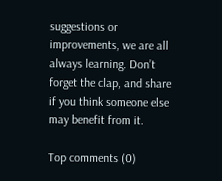suggestions or improvements, we are all always learning. Don’t forget the clap, and share if you think someone else may benefit from it.

Top comments (0)